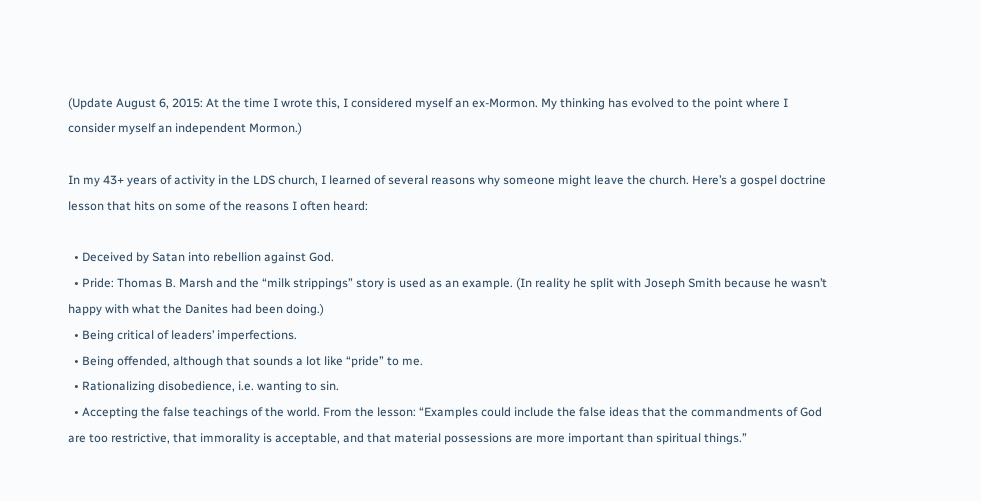(Update August 6, 2015: At the time I wrote this, I considered myself an ex-Mormon. My thinking has evolved to the point where I consider myself an independent Mormon.)

In my 43+ years of activity in the LDS church, I learned of several reasons why someone might leave the church. Here’s a gospel doctrine lesson that hits on some of the reasons I often heard:

  • Deceived by Satan into rebellion against God.
  • Pride: Thomas B. Marsh and the “milk strippings” story is used as an example. (In reality he split with Joseph Smith because he wasn’t happy with what the Danites had been doing.)
  • Being critical of leaders’ imperfections.
  • Being offended, although that sounds a lot like “pride” to me.
  • Rationalizing disobedience, i.e. wanting to sin.
  • Accepting the false teachings of the world. From the lesson: “Examples could include the false ideas that the commandments of God are too restrictive, that immorality is acceptable, and that material possessions are more important than spiritual things.”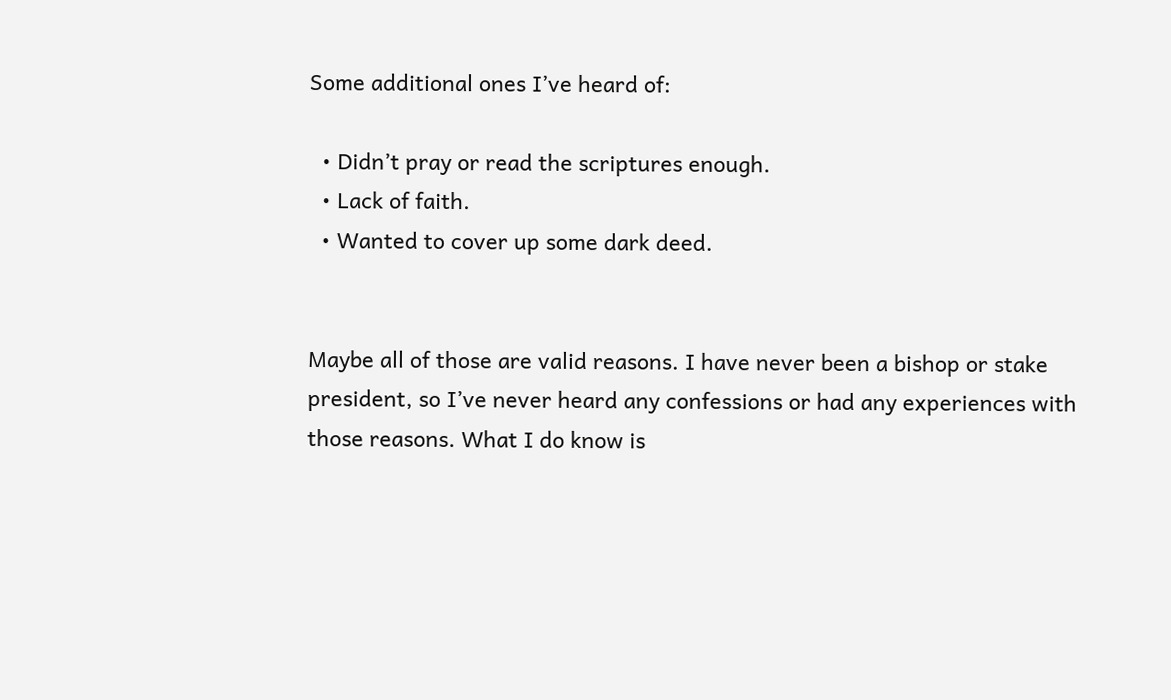Some additional ones I’ve heard of:

  • Didn’t pray or read the scriptures enough.
  • Lack of faith.
  • Wanted to cover up some dark deed.


Maybe all of those are valid reasons. I have never been a bishop or stake president, so I’ve never heard any confessions or had any experiences with those reasons. What I do know is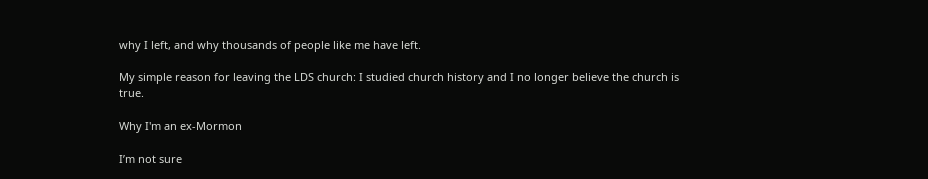why I left, and why thousands of people like me have left.

My simple reason for leaving the LDS church: I studied church history and I no longer believe the church is true.

Why I'm an ex-Mormon

I’m not sure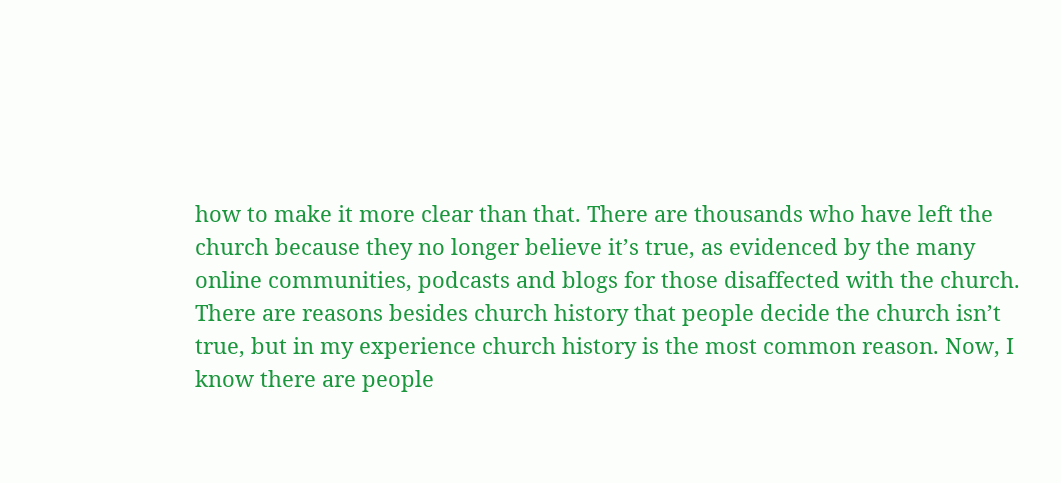how to make it more clear than that. There are thousands who have left the church because they no longer believe it’s true, as evidenced by the many online communities, podcasts and blogs for those disaffected with the church. There are reasons besides church history that people decide the church isn’t true, but in my experience church history is the most common reason. Now, I know there are people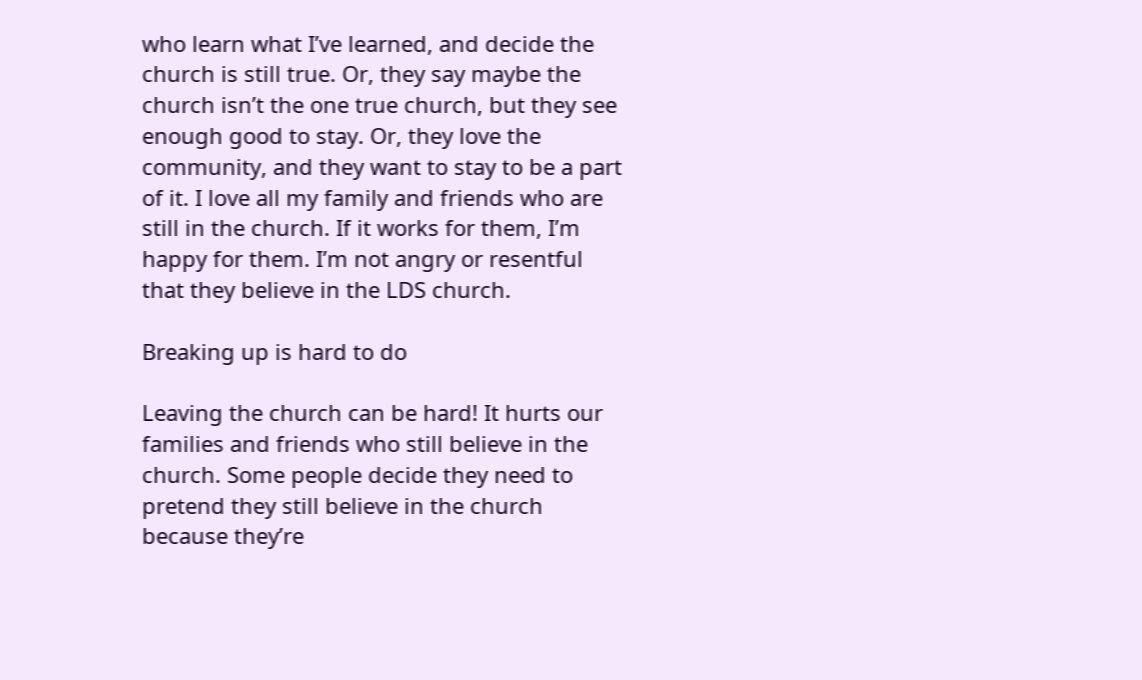who learn what I’ve learned, and decide the church is still true. Or, they say maybe the church isn’t the one true church, but they see enough good to stay. Or, they love the community, and they want to stay to be a part of it. I love all my family and friends who are still in the church. If it works for them, I’m happy for them. I’m not angry or resentful that they believe in the LDS church.

Breaking up is hard to do

Leaving the church can be hard! It hurts our families and friends who still believe in the church. Some people decide they need to pretend they still believe in the church because they’re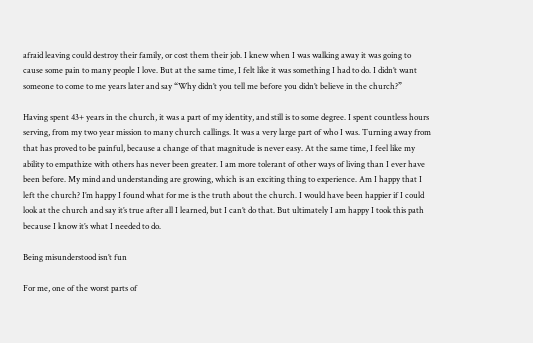afraid leaving could destroy their family, or cost them their job. I knew when I was walking away it was going to cause some pain to many people I love. But at the same time, I felt like it was something I had to do. I didn’t want someone to come to me years later and say “Why didn’t you tell me before you didn’t believe in the church?”

Having spent 43+ years in the church, it was a part of my identity, and still is to some degree. I spent countless hours serving, from my two year mission to many church callings. It was a very large part of who I was. Turning away from that has proved to be painful, because a change of that magnitude is never easy. At the same time, I feel like my ability to empathize with others has never been greater. I am more tolerant of other ways of living than I ever have been before. My mind and understanding are growing, which is an exciting thing to experience. Am I happy that I left the church? I’m happy I found what for me is the truth about the church. I would have been happier if I could look at the church and say it’s true after all I learned, but I can’t do that. But ultimately I am happy I took this path because I know it’s what I needed to do.

Being misunderstood isn’t fun

For me, one of the worst parts of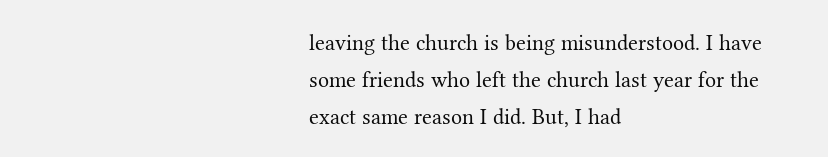leaving the church is being misunderstood. I have some friends who left the church last year for the exact same reason I did. But, I had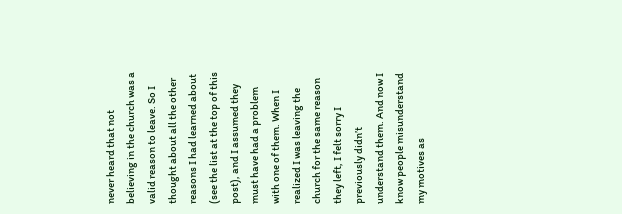never heard that not believing in the church was a valid reason to leave. So I thought about all the other reasons I had learned about (see the list at the top of this post), and I assumed they must have had a problem with one of them. When I realized I was leaving the church for the same reason they left, I felt sorry I previously didn’t understand them. And now I know people misunderstand my motives as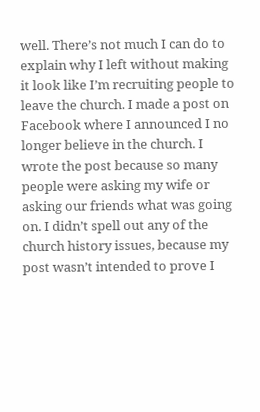well. There’s not much I can do to explain why I left without making it look like I’m recruiting people to leave the church. I made a post on Facebook where I announced I no longer believe in the church. I wrote the post because so many people were asking my wife or asking our friends what was going on. I didn’t spell out any of the church history issues, because my post wasn’t intended to prove I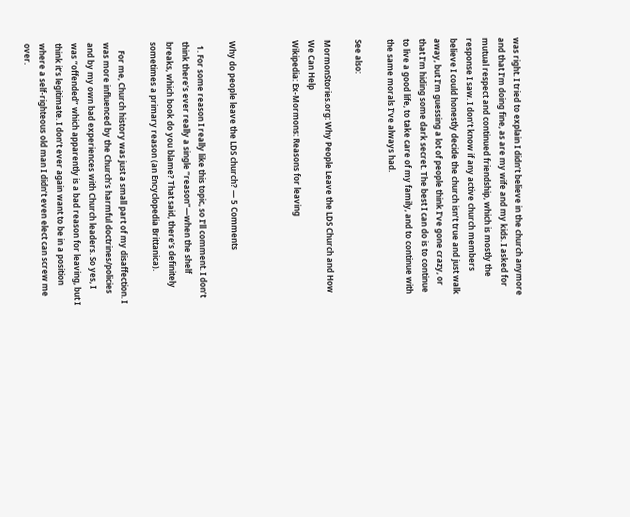was right. I tried to explain I didn’t believe in the church anymore and that I’m doing fine, as are my wife and my kids. I asked for mutual respect and continued friendship, which is mostly the response I saw. I don’t know if any active church members believe I could honestly decide the church isn’t true and just walk away, but I’m guessing a lot of people think I’ve gone crazy, or that I’m hiding some dark secret. The best I can do is to continue to live a good life, to take care of my family, and to continue with the same morals I’ve always had.

See also:

MormonStories.org: Why People Leave the LDS Church and How We Can Help
Wikipedia: Ex-Mormons: Reasons for leaving



Why do people leave the LDS church? — 5 Comments

  1. For some reason I really like this topic, so I’ll comment. I don’t think there’s ever really a single “reason”—when the shelf breaks, which book do you blame? That said, there’s definitely sometimes a primary reason (an Encyclopedia Brittanica).

    For me, Church history was just a small part of my disaffection. I was more influenced by the Church’s harmful doctrines/policies and by my own bad experiences with Church leaders. So yes, I was “offended” which apparently is a bad reason for leaving, but I think it’s legitimate. I don’t ever again want to be in a position where a self-righteous old man I didn’t even elect can screw me over.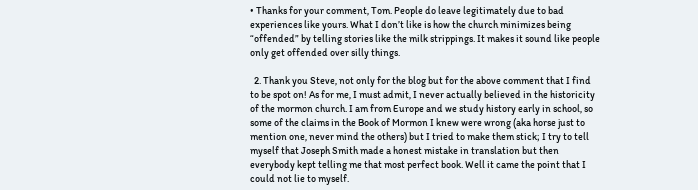• Thanks for your comment, Tom. People do leave legitimately due to bad experiences like yours. What I don’t like is how the church minimizes being “offended” by telling stories like the milk strippings. It makes it sound like people only get offended over silly things.

  2. Thank you Steve, not only for the blog but for the above comment that I find to be spot on! As for me, I must admit, I never actually believed in the historicity of the mormon church. I am from Europe and we study history early in school, so some of the claims in the Book of Mormon I knew were wrong (aka horse just to mention one, never mind the others) but I tried to make them stick; I try to tell myself that Joseph Smith made a honest mistake in translation but then everybody kept telling me that most perfect book. Well it came the point that I could not lie to myself.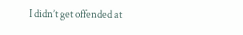I didn’t get offended at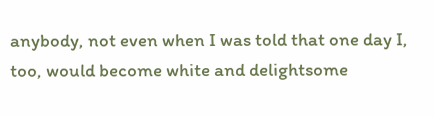anybody, not even when I was told that one day I, too, would become white and delightsome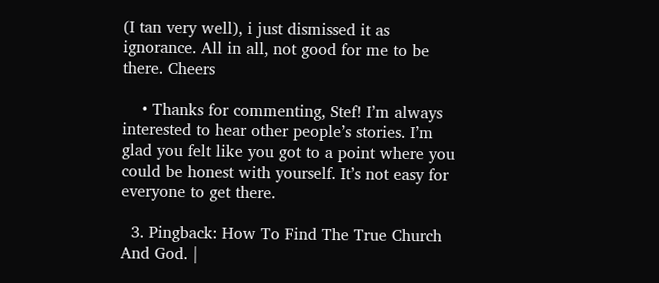(I tan very well), i just dismissed it as ignorance. All in all, not good for me to be there. Cheers

    • Thanks for commenting, Stef! I’m always interested to hear other people’s stories. I’m glad you felt like you got to a point where you could be honest with yourself. It’s not easy for everyone to get there.

  3. Pingback: How To Find The True Church And God. |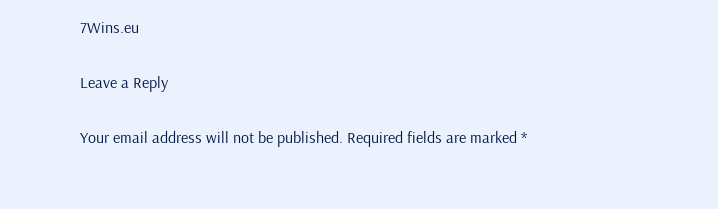7Wins.eu

Leave a Reply

Your email address will not be published. Required fields are marked *